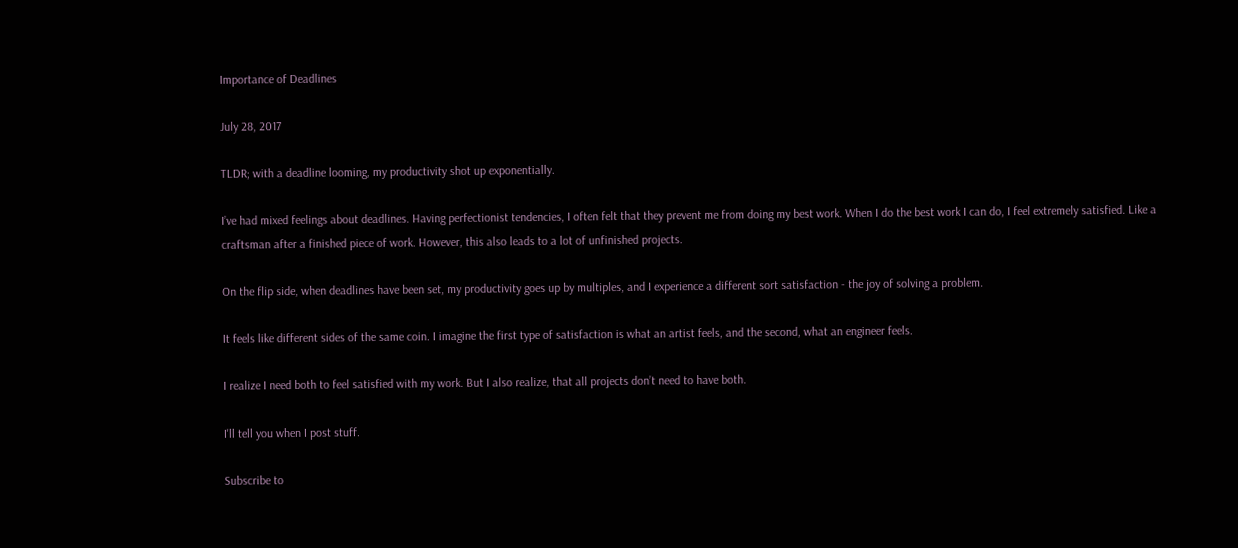Importance of Deadlines

July 28, 2017

TLDR; with a deadline looming, my productivity shot up exponentially.

I’ve had mixed feelings about deadlines. Having perfectionist tendencies, I often felt that they prevent me from doing my best work. When I do the best work I can do, I feel extremely satisfied. Like a craftsman after a finished piece of work. However, this also leads to a lot of unfinished projects.

On the flip side, when deadlines have been set, my productivity goes up by multiples, and I experience a different sort satisfaction - the joy of solving a problem.

It feels like different sides of the same coin. I imagine the first type of satisfaction is what an artist feels, and the second, what an engineer feels.

I realize I need both to feel satisfied with my work. But I also realize, that all projects don’t need to have both.

I'll tell you when I post stuff.

Subscribe to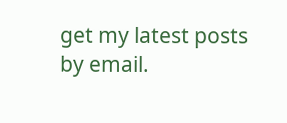get my latest posts by email.